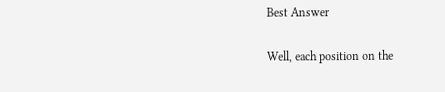Best Answer

Well, each position on the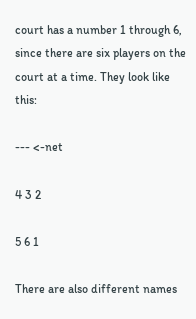court has a number 1 through 6, since there are six players on the court at a time. They look like this:

--- <-net

4 3 2

5 6 1

There are also different names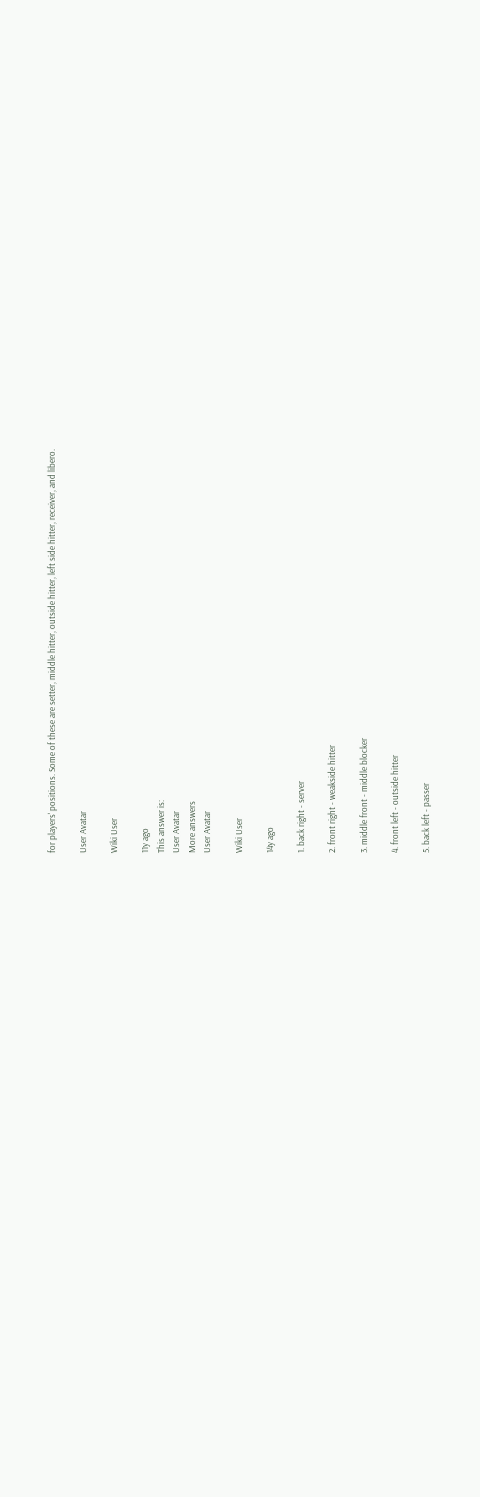for players' positions. Some of these are setter, middle hitter, outside hitter, left side hitter, receiver, and libero.

User Avatar

Wiki User

11y ago
This answer is:
User Avatar
More answers
User Avatar

Wiki User

14y ago

1. back right - server

2. front right - weakside hitter

3. middle front - middle blocker

4. front left - outside hitter

5. back left - passer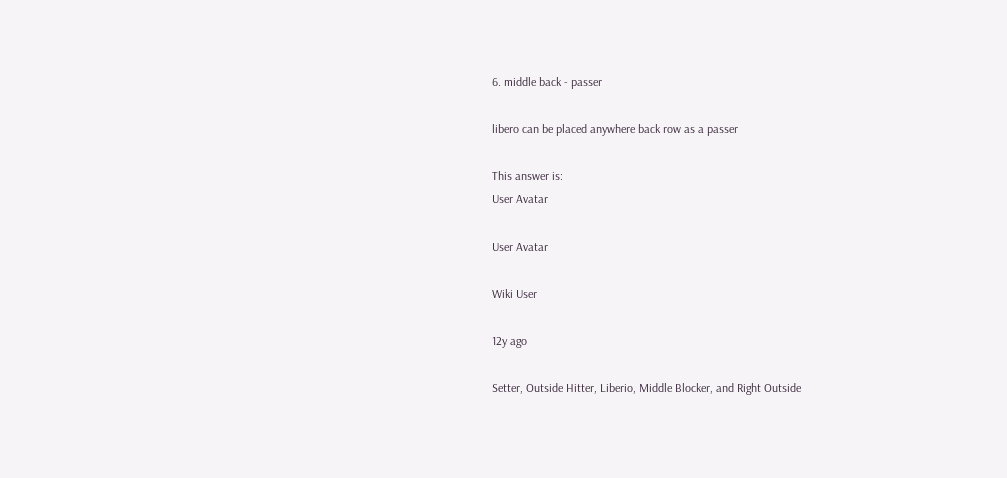6. middle back - passer

libero can be placed anywhere back row as a passer

This answer is:
User Avatar

User Avatar

Wiki User

12y ago

Setter, Outside Hitter, Liberio, Middle Blocker, and Right Outside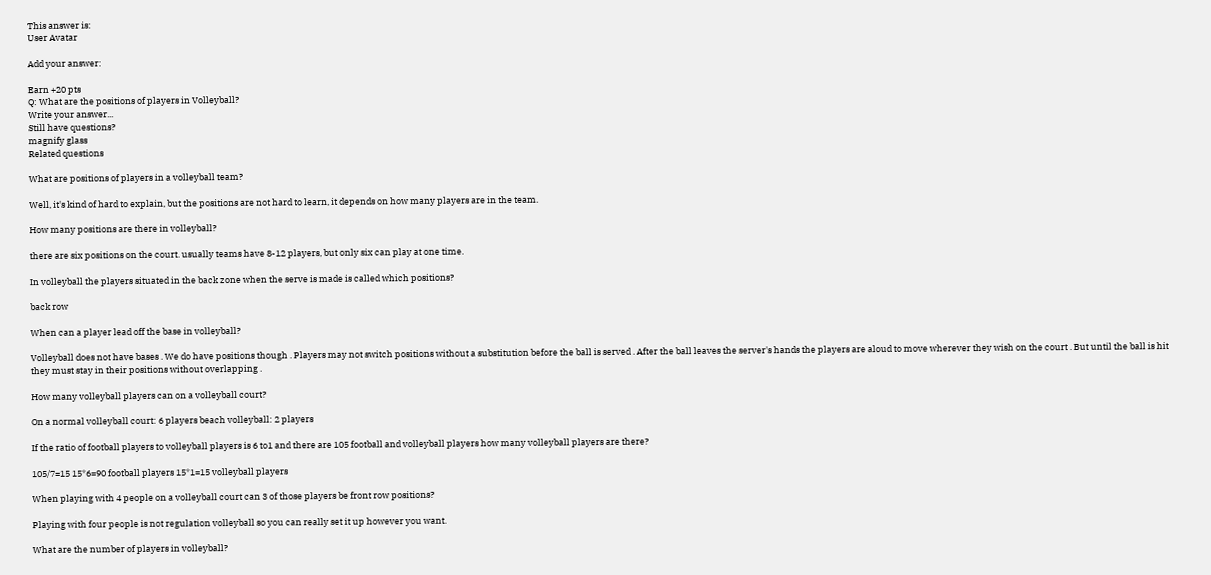This answer is:
User Avatar

Add your answer:

Earn +20 pts
Q: What are the positions of players in Volleyball?
Write your answer...
Still have questions?
magnify glass
Related questions

What are positions of players in a volleyball team?

Well, it's kind of hard to explain, but the positions are not hard to learn, it depends on how many players are in the team.

How many positions are there in volleyball?

there are six positions on the court. usually teams have 8-12 players, but only six can play at one time.

In volleyball the players situated in the back zone when the serve is made is called which positions?

back row

When can a player lead off the base in volleyball?

Volleyball does not have bases . We do have positions though . Players may not switch positions without a substitution before the ball is served . After the ball leaves the server's hands the players are aloud to move wherever they wish on the court . But until the ball is hit they must stay in their positions without overlapping .

How many volleyball players can on a volleyball court?

On a normal volleyball court: 6 players beach volleyball: 2 players

If the ratio of football players to volleyball players is 6 to1 and there are 105 football and volleyball players how many volleyball players are there?

105/7=15 15*6=90 football players 15*1=15 volleyball players

When playing with 4 people on a volleyball court can 3 of those players be front row positions?

Playing with four people is not regulation volleyball so you can really set it up however you want.

What are the number of players in volleyball?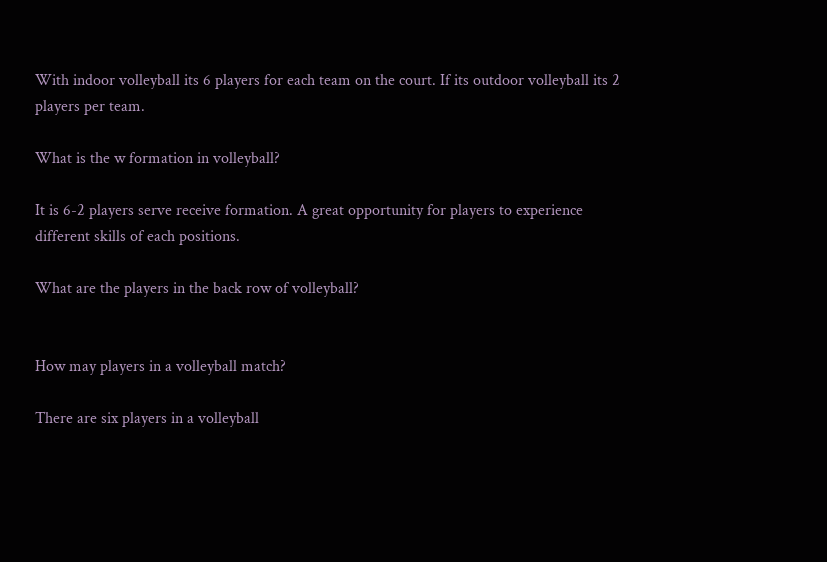With indoor volleyball its 6 players for each team on the court. If its outdoor volleyball its 2 players per team.

What is the w formation in volleyball?

It is 6-2 players serve receive formation. A great opportunity for players to experience different skills of each positions.

What are the players in the back row of volleyball?


How may players in a volleyball match?

There are six players in a volleyball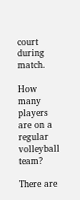court during match.

How many players are on a regular volleyball team?

There are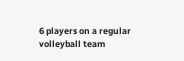6 players on a regular volleyball team